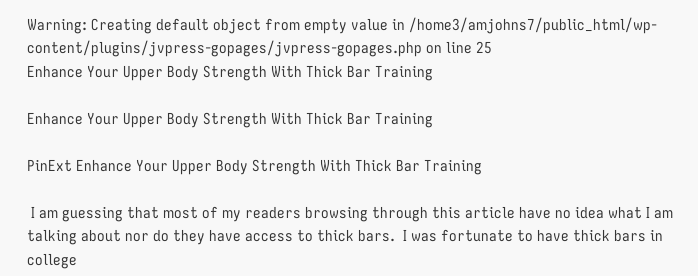Warning: Creating default object from empty value in /home3/amjohns7/public_html/wp-content/plugins/jvpress-gopages/jvpress-gopages.php on line 25
Enhance Your Upper Body Strength With Thick Bar Training

Enhance Your Upper Body Strength With Thick Bar Training

PinExt Enhance Your Upper Body Strength With Thick Bar Training

 I am guessing that most of my readers browsing through this article have no idea what I am talking about nor do they have access to thick bars.  I was fortunate to have thick bars in college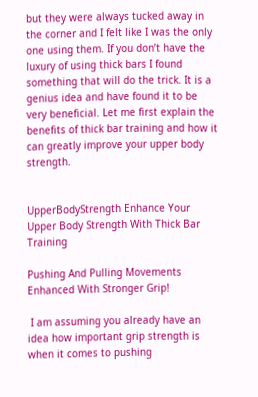but they were always tucked away in the corner and I felt like I was the only one using them. If you don’t have the luxury of using thick bars I found something that will do the trick. It is a genius idea and have found it to be very beneficial. Let me first explain the benefits of thick bar training and how it can greatly improve your upper body strength.


UpperBodyStrength Enhance Your Upper Body Strength With Thick Bar Training

Pushing And Pulling Movements Enhanced With Stronger Grip!

 I am assuming you already have an idea how important grip strength is when it comes to pushing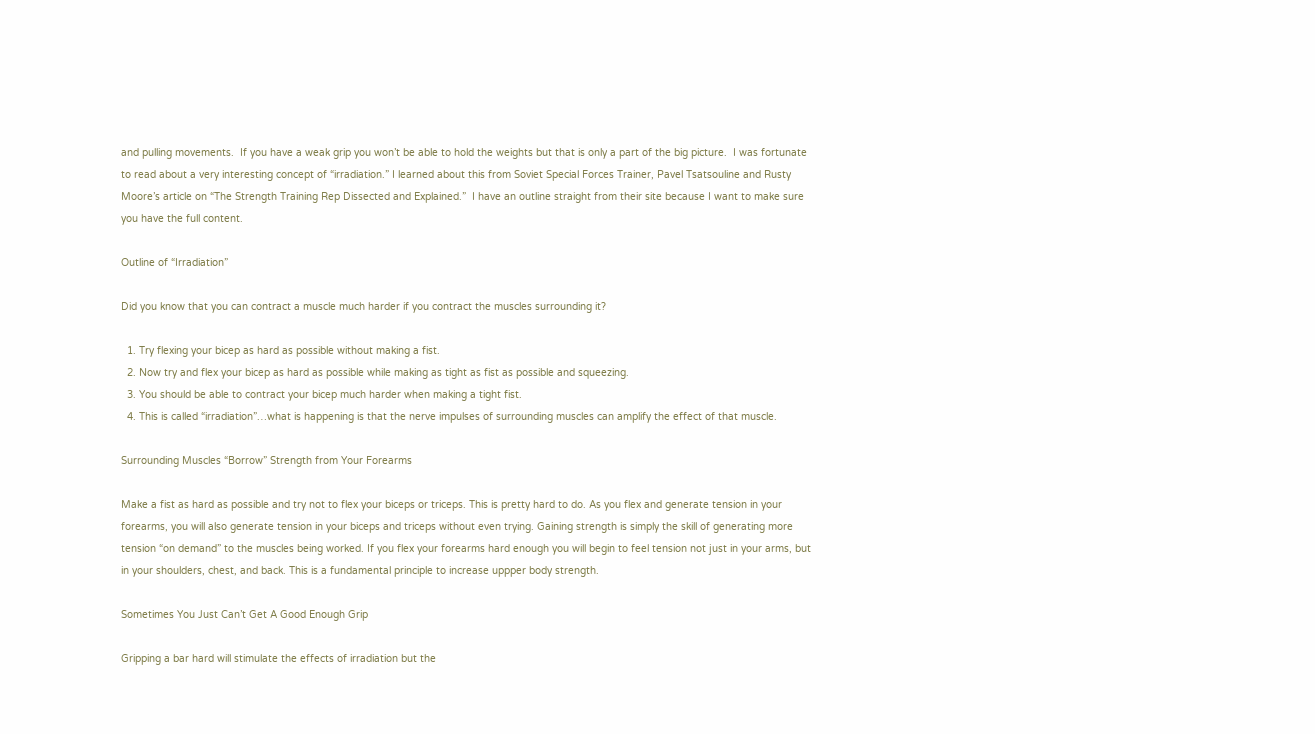and pulling movements.  If you have a weak grip you won’t be able to hold the weights but that is only a part of the big picture.  I was fortunate to read about a very interesting concept of “irradiation.” I learned about this from Soviet Special Forces Trainer, Pavel Tsatsouline and Rusty Moore’s article on “The Strength Training Rep Dissected and Explained.”  I have an outline straight from their site because I want to make sure you have the full content.

Outline of “Irradiation”

Did you know that you can contract a muscle much harder if you contract the muscles surrounding it?

  1. Try flexing your bicep as hard as possible without making a fist.
  2. Now try and flex your bicep as hard as possible while making as tight as fist as possible and squeezing.
  3. You should be able to contract your bicep much harder when making a tight fist.
  4. This is called “irradiation”…what is happening is that the nerve impulses of surrounding muscles can amplify the effect of that muscle.

Surrounding Muscles “Borrow” Strength from Your Forearms

Make a fist as hard as possible and try not to flex your biceps or triceps. This is pretty hard to do. As you flex and generate tension in your forearms, you will also generate tension in your biceps and triceps without even trying. Gaining strength is simply the skill of generating more tension “on demand” to the muscles being worked. If you flex your forearms hard enough you will begin to feel tension not just in your arms, but in your shoulders, chest, and back. This is a fundamental principle to increase uppper body strength.

Sometimes You Just Can’t Get A Good Enough Grip

Gripping a bar hard will stimulate the effects of irradiation but the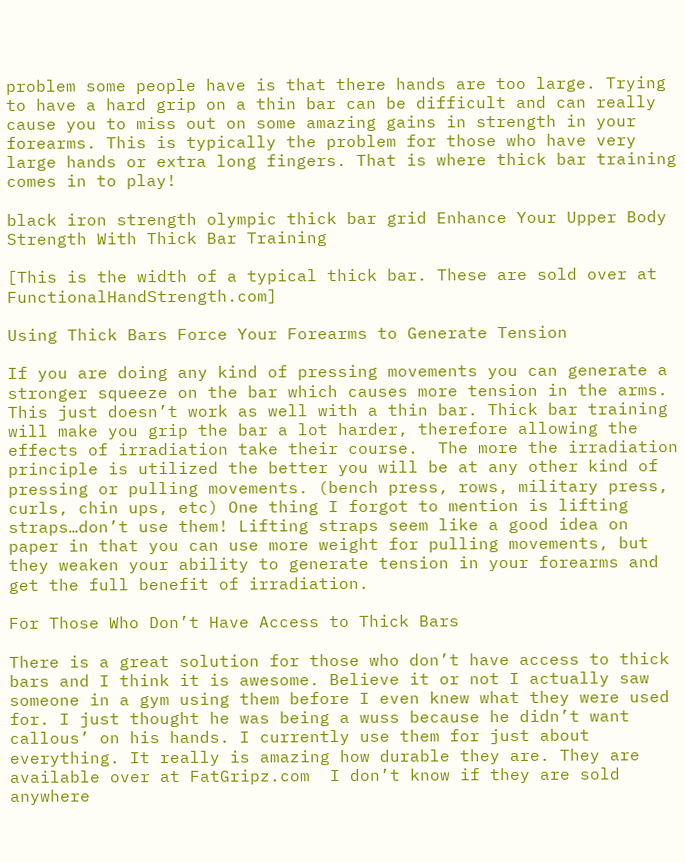problem some people have is that there hands are too large. Trying to have a hard grip on a thin bar can be difficult and can really cause you to miss out on some amazing gains in strength in your forearms. This is typically the problem for those who have very large hands or extra long fingers. That is where thick bar training comes in to play!

black iron strength olympic thick bar grid Enhance Your Upper Body Strength With Thick Bar Training

[This is the width of a typical thick bar. These are sold over at FunctionalHandStrength.com]

Using Thick Bars Force Your Forearms to Generate Tension

If you are doing any kind of pressing movements you can generate a stronger squeeze on the bar which causes more tension in the arms.  This just doesn’t work as well with a thin bar. Thick bar training will make you grip the bar a lot harder, therefore allowing the effects of irradiation take their course.  The more the irradiation principle is utilized the better you will be at any other kind of pressing or pulling movements. (bench press, rows, military press, curls, chin ups, etc) One thing I forgot to mention is lifting straps…don’t use them! Lifting straps seem like a good idea on paper in that you can use more weight for pulling movements, but they weaken your ability to generate tension in your forearms and get the full benefit of irradiation.

For Those Who Don’t Have Access to Thick Bars

There is a great solution for those who don’t have access to thick bars and I think it is awesome. Believe it or not I actually saw someone in a gym using them before I even knew what they were used for. I just thought he was being a wuss because he didn’t want callous’ on his hands. I currently use them for just about everything. It really is amazing how durable they are. They are available over at FatGripz.com  I don’t know if they are sold anywhere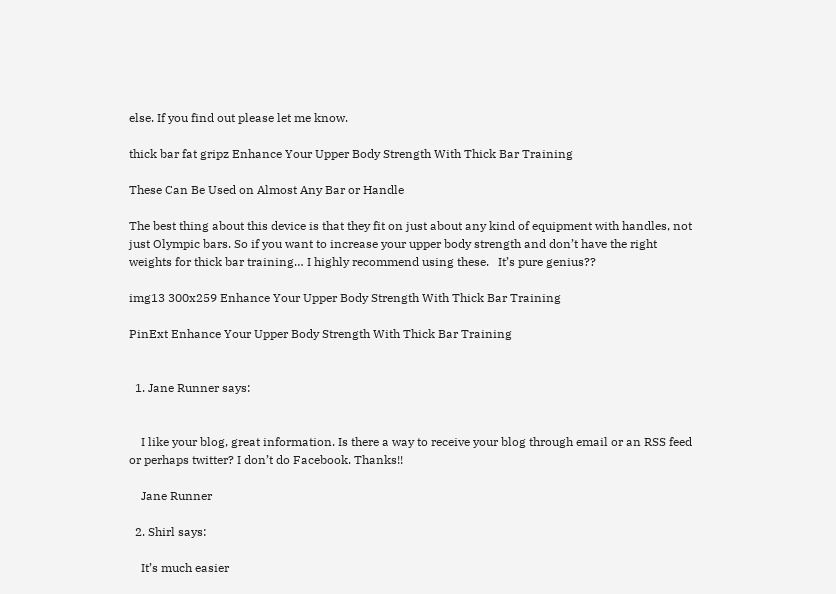else. If you find out please let me know.

thick bar fat gripz Enhance Your Upper Body Strength With Thick Bar Training

These Can Be Used on Almost Any Bar or Handle

The best thing about this device is that they fit on just about any kind of equipment with handles, not just Olympic bars. So if you want to increase your upper body strength and don’t have the right weights for thick bar training… I highly recommend using these.   It’s pure genius??

img13 300x259 Enhance Your Upper Body Strength With Thick Bar Training

PinExt Enhance Your Upper Body Strength With Thick Bar Training


  1. Jane Runner says:


    I like your blog, great information. Is there a way to receive your blog through email or an RSS feed or perhaps twitter? I don’t do Facebook. Thanks!!

    Jane Runner

  2. Shirl says:

    It’s much easier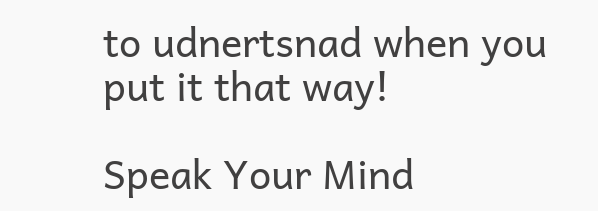to udnertsnad when you put it that way!

Speak Your Mind